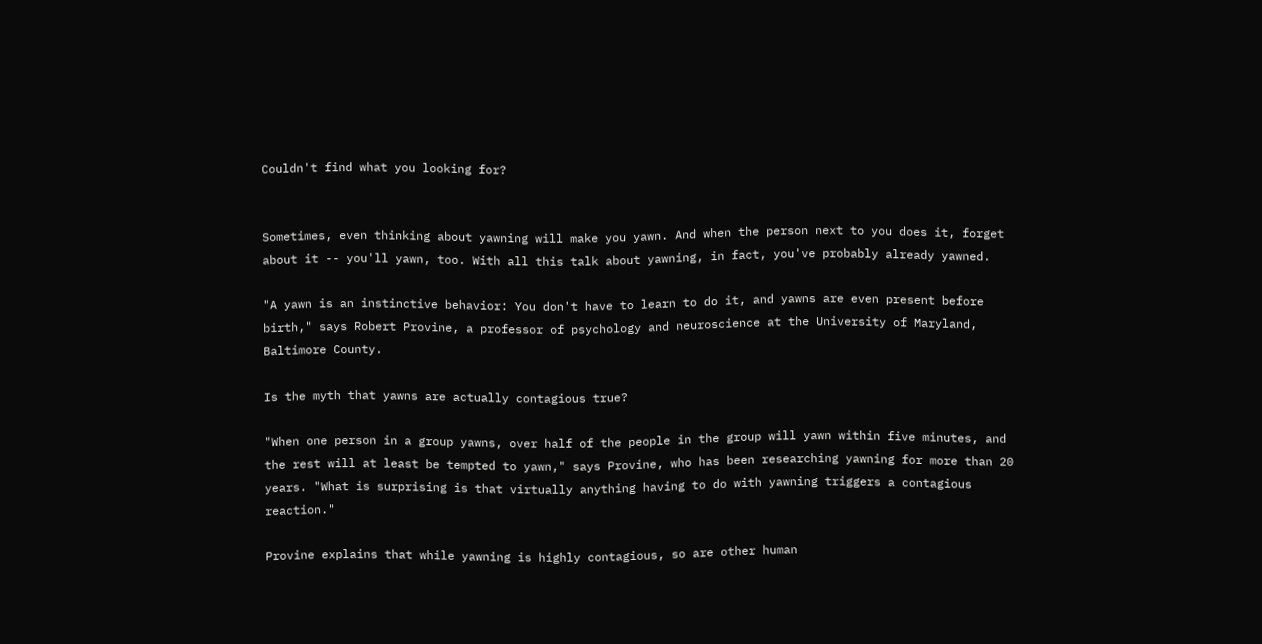Couldn't find what you looking for?


Sometimes, even thinking about yawning will make you yawn. And when the person next to you does it, forget about it -- you'll yawn, too. With all this talk about yawning, in fact, you've probably already yawned.

"A yawn is an instinctive behavior: You don't have to learn to do it, and yawns are even present before birth," says Robert Provine, a professor of psychology and neuroscience at the University of Maryland, Baltimore County.

Is the myth that yawns are actually contagious true?

"When one person in a group yawns, over half of the people in the group will yawn within five minutes, and the rest will at least be tempted to yawn," says Provine, who has been researching yawning for more than 20 years. "What is surprising is that virtually anything having to do with yawning triggers a contagious reaction."

Provine explains that while yawning is highly contagious, so are other human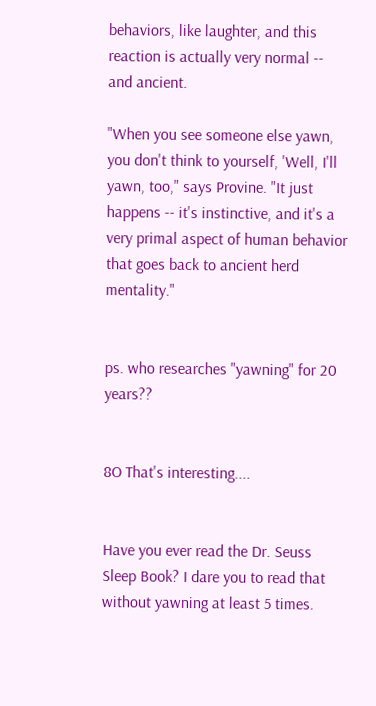behaviors, like laughter, and this reaction is actually very normal -- and ancient.

"When you see someone else yawn, you don't think to yourself, 'Well, I'll yawn, too," says Provine. "It just happens -- it's instinctive, and it's a very primal aspect of human behavior that goes back to ancient herd mentality."


ps. who researches "yawning" for 20 years??


8O That's interesting....


Have you ever read the Dr. Seuss Sleep Book? I dare you to read that without yawning at least 5 times.